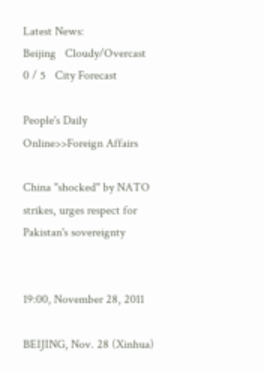Latest News:
Beijing   Cloudy/Overcast    0 / 5   City Forecast

People's Daily Online>>Foreign Affairs

China "shocked" by NATO strikes, urges respect for Pakistan's sovereignty


19:00, November 28, 2011

BEIJING, Nov. 28 (Xinhua)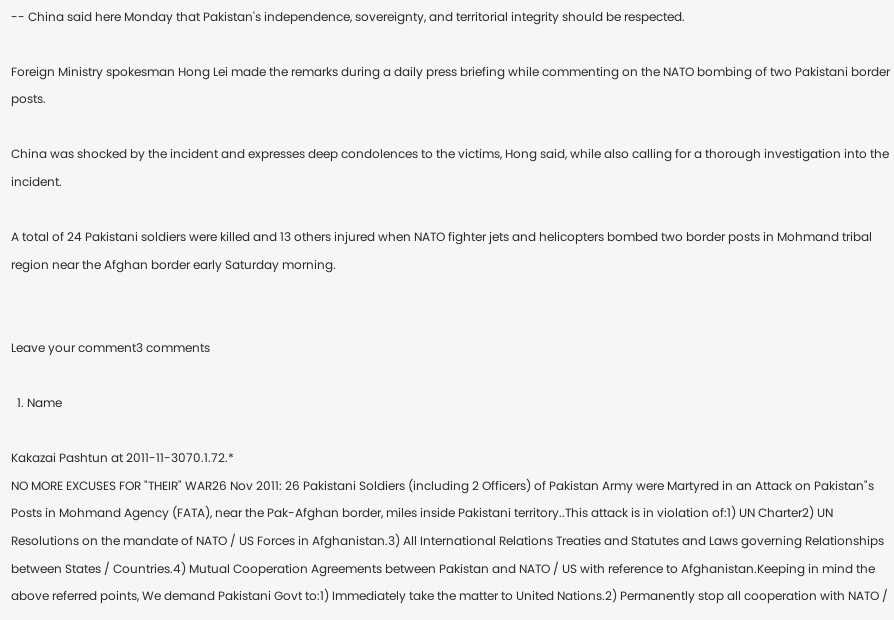-- China said here Monday that Pakistan's independence, sovereignty, and territorial integrity should be respected.

Foreign Ministry spokesman Hong Lei made the remarks during a daily press briefing while commenting on the NATO bombing of two Pakistani border posts.

China was shocked by the incident and expresses deep condolences to the victims, Hong said, while also calling for a thorough investigation into the incident.

A total of 24 Pakistani soldiers were killed and 13 others injured when NATO fighter jets and helicopters bombed two border posts in Mohmand tribal region near the Afghan border early Saturday morning.


Leave your comment3 comments

  1. Name

Kakazai Pashtun at 2011-11-3070.1.72.*
NO MORE EXCUSES FOR "THEIR" WAR26 Nov 2011: 26 Pakistani Soldiers (including 2 Officers) of Pakistan Army were Martyred in an Attack on Pakistan"s Posts in Mohmand Agency (FATA), near the Pak-Afghan border, miles inside Pakistani territory..This attack is in violation of:1) UN Charter2) UN Resolutions on the mandate of NATO / US Forces in Afghanistan.3) All International Relations Treaties and Statutes and Laws governing Relationships between States / Countries.4) Mutual Cooperation Agreements between Pakistan and NATO / US with reference to Afghanistan.Keeping in mind the above referred points, We demand Pakistani Govt to:1) Immediately take the matter to United Nations.2) Permanently stop all cooperation with NATO /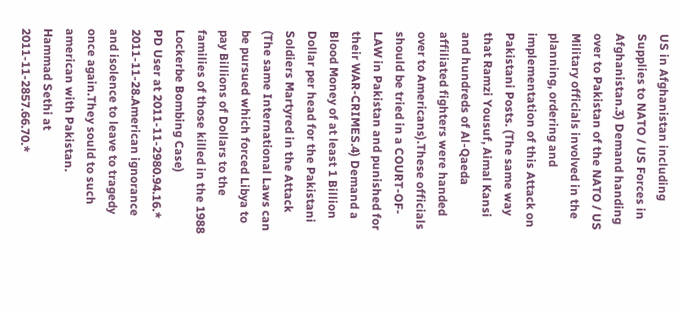US in Afghanistan including Supplies to NATO / US Forces in Afghanistan.3) Demand handing over to Pakistan of the NATO / US Military officials involved in the planning, ordering and implementation of this Attack on Pakistani Posts. (The same way that Ramzi Yousuf, Aimal Kansi and hundreds of Al-Qaeda affiliated fighters were handed over to Americans).These officials should be tried in a COURT-OF-LAW in Pakistan and punished for their WAR-CRIMES.4) Demand a Blood Money of at least 1 Billion Dollar per head for the Pakistani Soldiers Martyred in the Attack (The same International Laws can be pursued which forced Libya to pay Billions of Dollars to the families of those killed in the 1988 Lockerbe Bombing Case)
PD User at 2011-11-2980.94.16.*
2011-11-28.American ignorance and isolence to leave to tragedy once again.They sould to such american with Pakistan.
Hammad Sethi at 2011-11-2857.66.70.*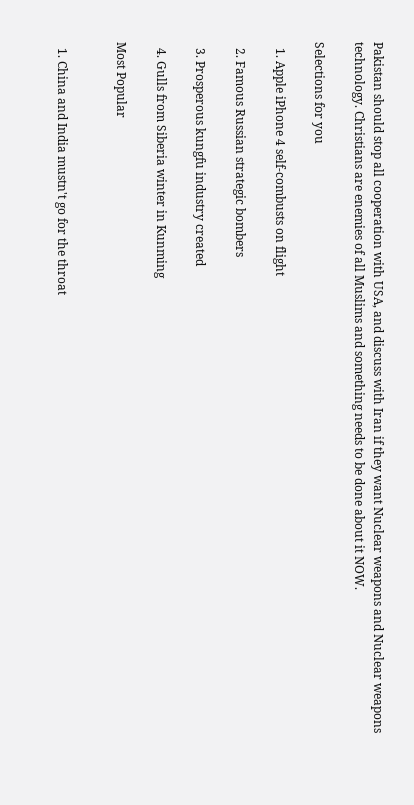Pakistan should stop all cooperation with USA, and discuss with Iran if they want Nuclear weapons and Nuclear weapons technology. Christians are enemies of all Muslims and something needs to be done about it NOW.

Selections for you

  1. Apple iPhone 4 self-combusts on flight

  2. Famous Russian strategic bombers

  3. Prosperous kungfu industry created

  4. Gulls from Siberia winter in Kunming

Most Popular


  1. China and India mustn't go for the throat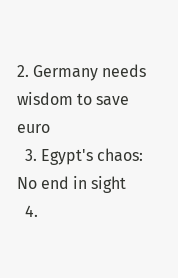2. Germany needs wisdom to save euro
  3. Egypt's chaos: No end in sight
  4.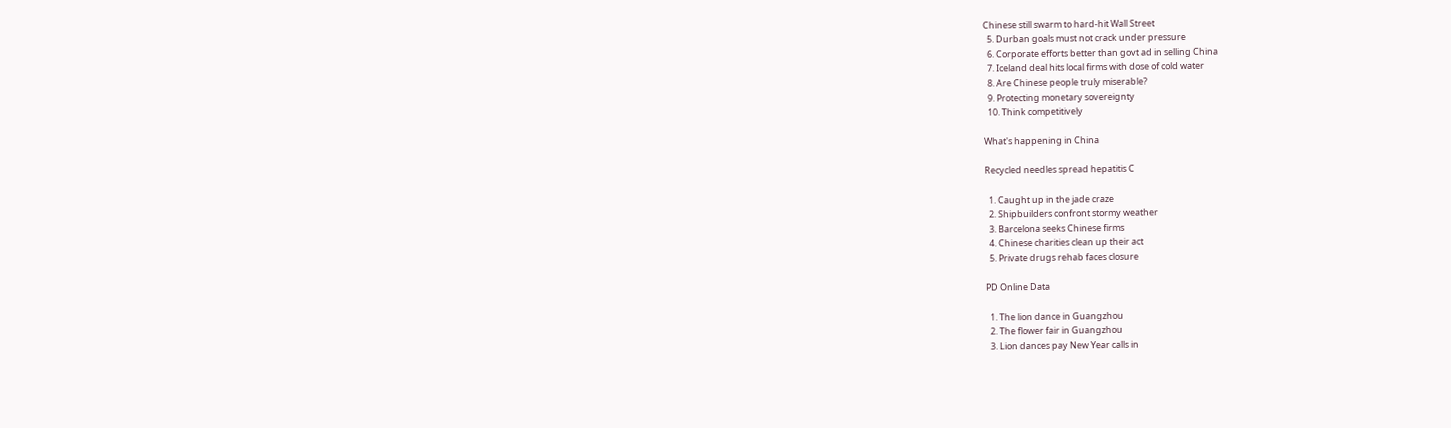Chinese still swarm to hard-hit Wall Street
  5. Durban goals must not crack under pressure
  6. Corporate efforts better than govt ad in selling China
  7. Iceland deal hits local firms with dose of cold water
  8. Are Chinese people truly miserable?
  9. Protecting monetary sovereignty
  10. Think competitively

What's happening in China

Recycled needles spread hepatitis C

  1. Caught up in the jade craze
  2. Shipbuilders confront stormy weather
  3. Barcelona seeks Chinese firms
  4. Chinese charities clean up their act
  5. Private drugs rehab faces closure

PD Online Data

  1. The lion dance in Guangzhou
  2. The flower fair in Guangzhou
  3. Lion dances pay New Year calls in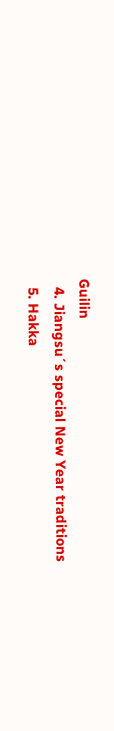Guilin
  4. Jiangsu´s special New Year traditions
  5. Hakka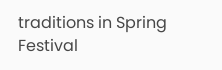traditions in Spring Festival